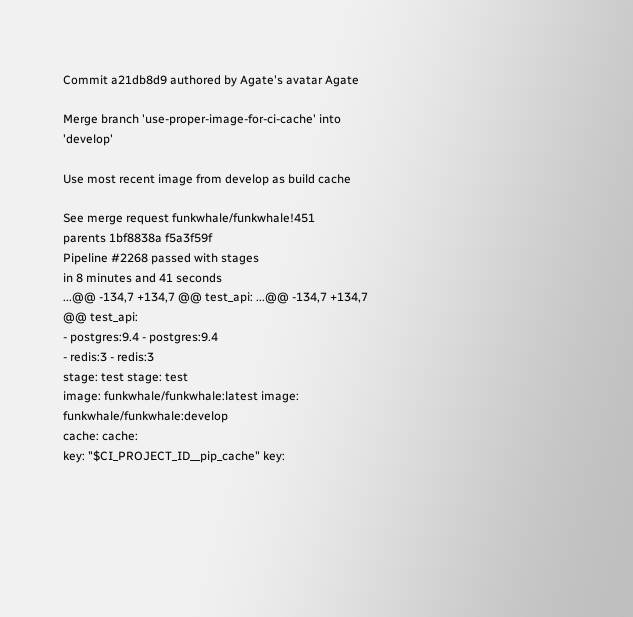Commit a21db8d9 authored by Agate's avatar Agate

Merge branch 'use-proper-image-for-ci-cache' into 'develop'

Use most recent image from develop as build cache

See merge request funkwhale/funkwhale!451
parents 1bf8838a f5a3f59f
Pipeline #2268 passed with stages
in 8 minutes and 41 seconds
...@@ -134,7 +134,7 @@ test_api: ...@@ -134,7 +134,7 @@ test_api:
- postgres:9.4 - postgres:9.4
- redis:3 - redis:3
stage: test stage: test
image: funkwhale/funkwhale:latest image: funkwhale/funkwhale:develop
cache: cache:
key: "$CI_PROJECT_ID__pip_cache" key: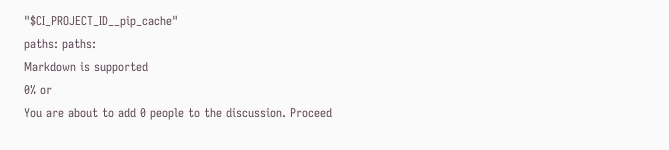"$CI_PROJECT_ID__pip_cache"
paths: paths:
Markdown is supported
0% or
You are about to add 0 people to the discussion. Proceed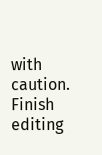with caution.
Finish editing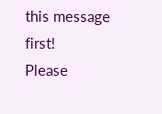this message first!
Please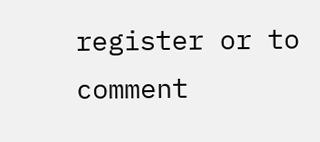register or to comment